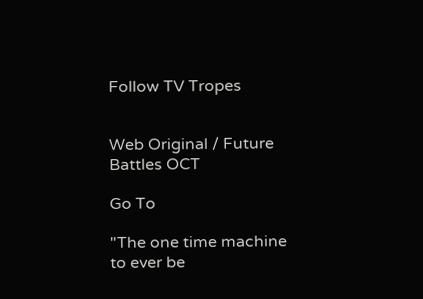Follow TV Tropes


Web Original / Future Battles OCT

Go To

"The one time machine to ever be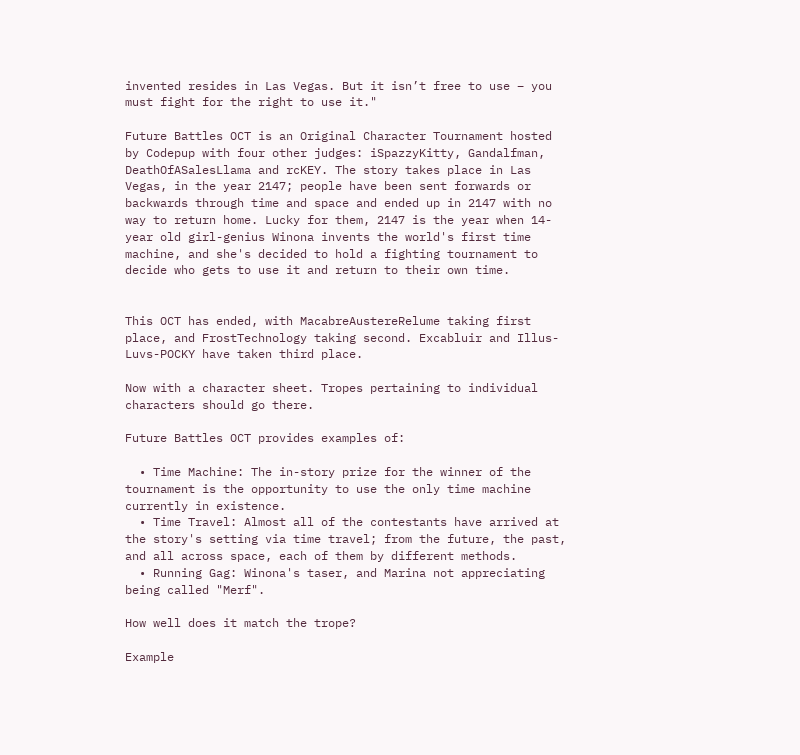invented resides in Las Vegas. But it isn’t free to use – you must fight for the right to use it."

Future Battles OCT is an Original Character Tournament hosted by Codepup with four other judges: iSpazzyKitty, Gandalfman, DeathOfASalesLlama and rcKEY. The story takes place in Las Vegas, in the year 2147; people have been sent forwards or backwards through time and space and ended up in 2147 with no way to return home. Lucky for them, 2147 is the year when 14-year old girl-genius Winona invents the world's first time machine, and she's decided to hold a fighting tournament to decide who gets to use it and return to their own time.


This OCT has ended, with MacabreAustereRelume taking first place, and FrostTechnology taking second. Excabluir and Illus-Luvs-POCKY have taken third place.

Now with a character sheet. Tropes pertaining to individual characters should go there.

Future Battles OCT provides examples of:

  • Time Machine: The in-story prize for the winner of the tournament is the opportunity to use the only time machine currently in existence.
  • Time Travel: Almost all of the contestants have arrived at the story's setting via time travel; from the future, the past, and all across space, each of them by different methods.
  • Running Gag: Winona's taser, and Marina not appreciating being called "Merf".

How well does it match the trope?

Example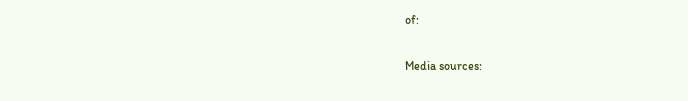of:


Media sources: